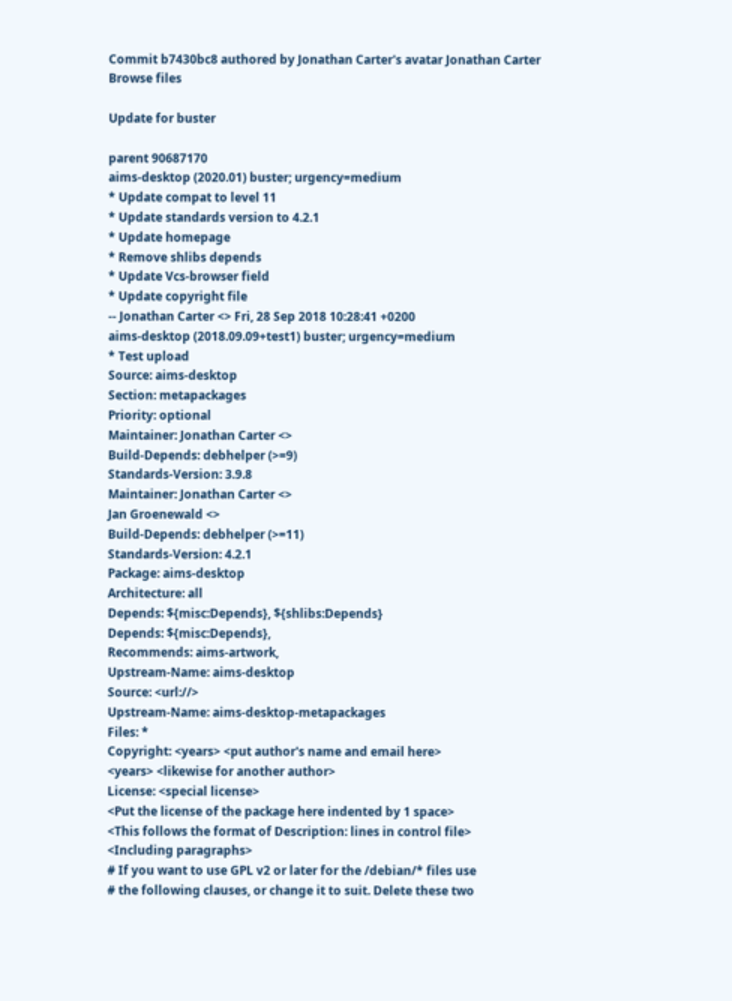Commit b7430bc8 authored by Jonathan Carter's avatar Jonathan Carter
Browse files

Update for buster

parent 90687170
aims-desktop (2020.01) buster; urgency=medium
* Update compat to level 11
* Update standards version to 4.2.1
* Update homepage
* Remove shlibs depends
* Update Vcs-browser field
* Update copyright file
-- Jonathan Carter <> Fri, 28 Sep 2018 10:28:41 +0200
aims-desktop (2018.09.09+test1) buster; urgency=medium
* Test upload
Source: aims-desktop
Section: metapackages
Priority: optional
Maintainer: Jonathan Carter <>
Build-Depends: debhelper (>=9)
Standards-Version: 3.9.8
Maintainer: Jonathan Carter <>
Jan Groenewald <>
Build-Depends: debhelper (>=11)
Standards-Version: 4.2.1
Package: aims-desktop
Architecture: all
Depends: ${misc:Depends}, ${shlibs:Depends}
Depends: ${misc:Depends},
Recommends: aims-artwork,
Upstream-Name: aims-desktop
Source: <url://>
Upstream-Name: aims-desktop-metapackages
Files: *
Copyright: <years> <put author's name and email here>
<years> <likewise for another author>
License: <special license>
<Put the license of the package here indented by 1 space>
<This follows the format of Description: lines in control file>
<Including paragraphs>
# If you want to use GPL v2 or later for the /debian/* files use
# the following clauses, or change it to suit. Delete these two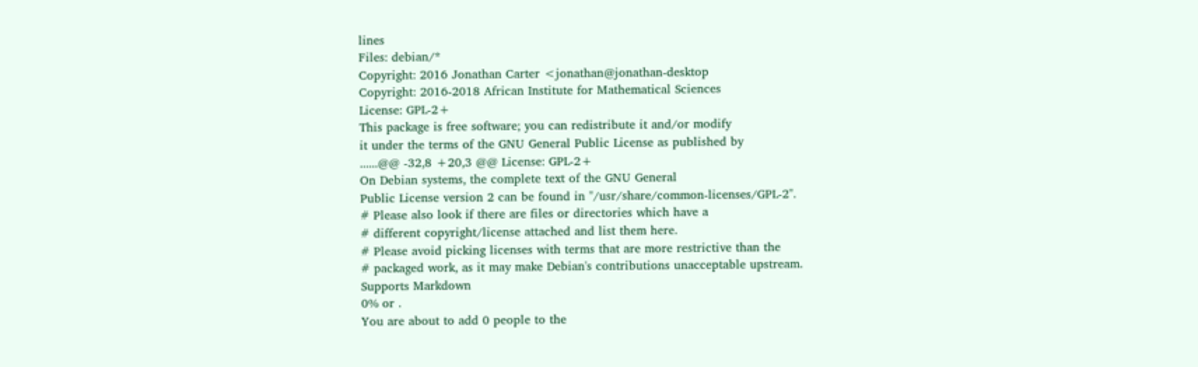lines
Files: debian/*
Copyright: 2016 Jonathan Carter <jonathan@jonathan-desktop
Copyright: 2016-2018 African Institute for Mathematical Sciences
License: GPL-2+
This package is free software; you can redistribute it and/or modify
it under the terms of the GNU General Public License as published by
......@@ -32,8 +20,3 @@ License: GPL-2+
On Debian systems, the complete text of the GNU General
Public License version 2 can be found in "/usr/share/common-licenses/GPL-2".
# Please also look if there are files or directories which have a
# different copyright/license attached and list them here.
# Please avoid picking licenses with terms that are more restrictive than the
# packaged work, as it may make Debian's contributions unacceptable upstream.
Supports Markdown
0% or .
You are about to add 0 people to the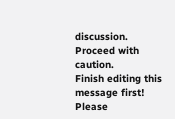discussion. Proceed with caution.
Finish editing this message first!
Please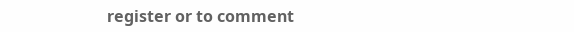register or to comment